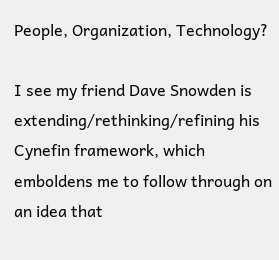People, Organization, Technology?

I see my friend Dave Snowden is extending/rethinking/refining his Cynefin framework, which emboldens me to follow through on an idea that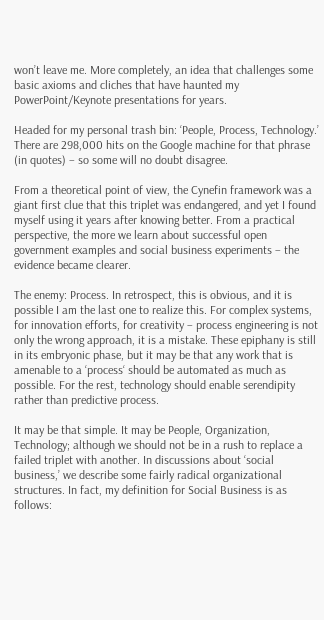won’t leave me. More completely, an idea that challenges some basic axioms and cliches that have haunted my PowerPoint/Keynote presentations for years.

Headed for my personal trash bin: ‘People, Process, Technology.’ There are 298,000 hits on the Google machine for that phrase (in quotes) – so some will no doubt disagree.

From a theoretical point of view, the Cynefin framework was a giant first clue that this triplet was endangered, and yet I found myself using it years after knowing better. From a practical perspective, the more we learn about successful open government examples and social business experiments – the evidence became clearer.

The enemy: Process. In retrospect, this is obvious, and it is possible I am the last one to realize this. For complex systems, for innovation efforts, for creativity – process engineering is not only the wrong approach, it is a mistake. These epiphany is still in its embryonic phase, but it may be that any work that is amenable to a ‘process‘ should be automated as much as possible. For the rest, technology should enable serendipity rather than predictive process.

It may be that simple. It may be People, Organization, Technology; although we should not be in a rush to replace a failed triplet with another. In discussions about ‘social business,’ we describe some fairly radical organizational structures. In fact, my definition for Social Business is as follows: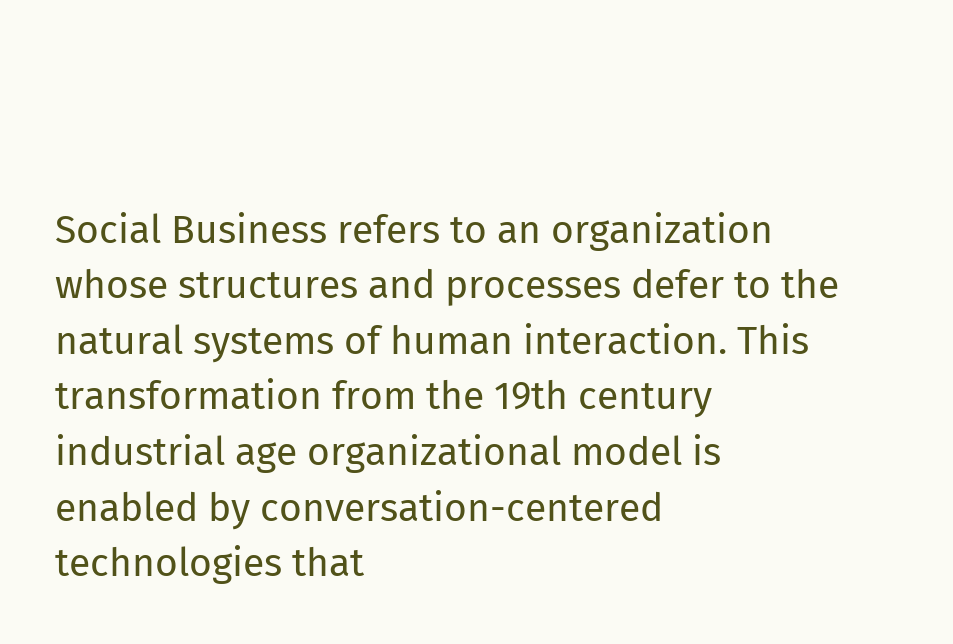Social Business refers to an organization whose structures and processes defer to the natural systems of human interaction. This transformation from the 19th century industrial age organizational model is enabled by conversation-centered technologies that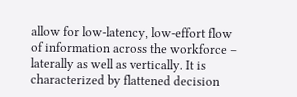allow for low-latency, low-effort flow of information across the workforce – laterally as well as vertically. It is characterized by flattened decision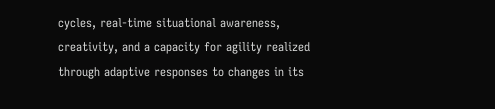cycles, real-time situational awareness, creativity, and a capacity for agility realized through adaptive responses to changes in its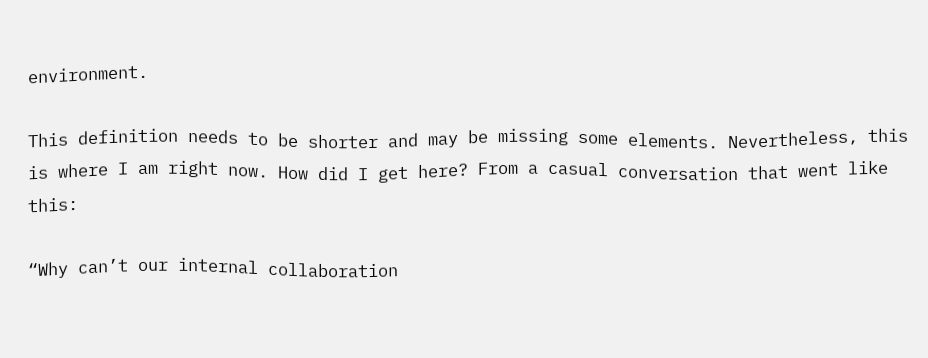environment.

This definition needs to be shorter and may be missing some elements. Nevertheless, this is where I am right now. How did I get here? From a casual conversation that went like this:

“Why can’t our internal collaboration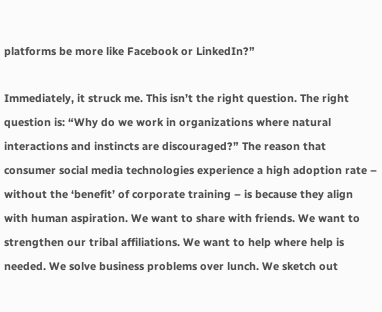platforms be more like Facebook or LinkedIn?”

Immediately, it struck me. This isn’t the right question. The right question is: “Why do we work in organizations where natural interactions and instincts are discouraged?” The reason that consumer social media technologies experience a high adoption rate – without the ‘benefit’ of corporate training – is because they align with human aspiration. We want to share with friends. We want to strengthen our tribal affiliations. We want to help where help is needed. We solve business problems over lunch. We sketch out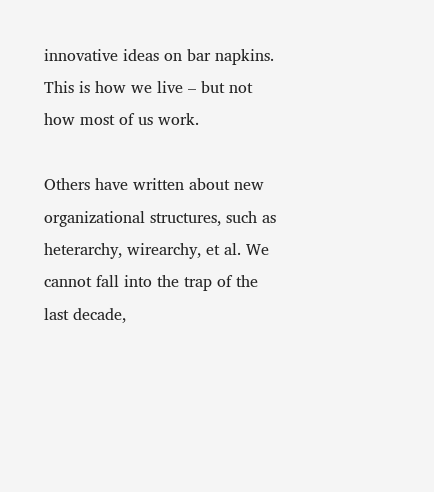innovative ideas on bar napkins. This is how we live – but not how most of us work.

Others have written about new organizational structures, such as heterarchy, wirearchy, et al. We cannot fall into the trap of the last decade,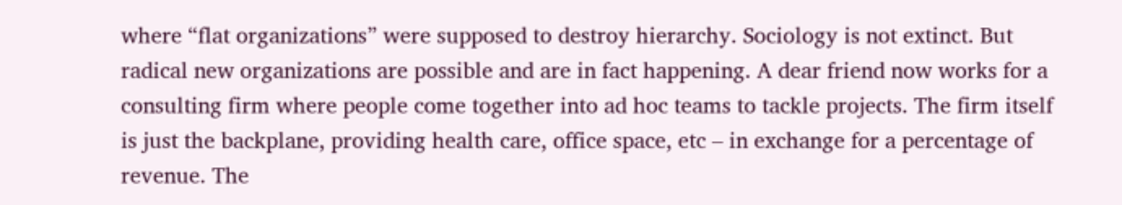where “flat organizations” were supposed to destroy hierarchy. Sociology is not extinct. But radical new organizations are possible and are in fact happening. A dear friend now works for a consulting firm where people come together into ad hoc teams to tackle projects. The firm itself is just the backplane, providing health care, office space, etc – in exchange for a percentage of revenue. The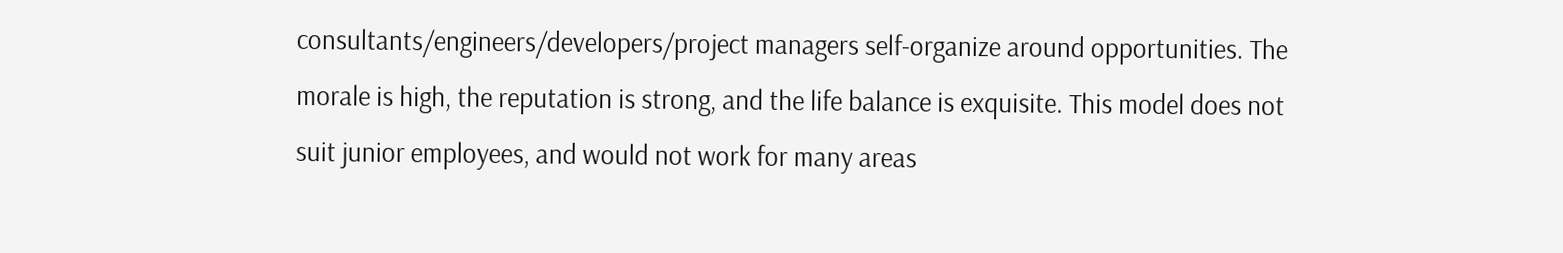consultants/engineers/developers/project managers self-organize around opportunities. The morale is high, the reputation is strong, and the life balance is exquisite. This model does not suit junior employees, and would not work for many areas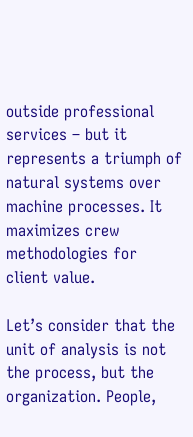outside professional services – but it represents a triumph of natural systems over machine processes. It maximizes crew methodologies for client value.

Let’s consider that the unit of analysis is not the process, but the organization. People,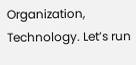Organization, Technology. Let’s run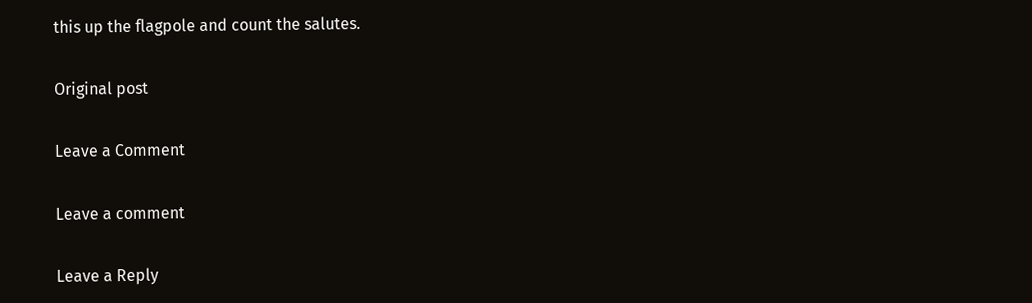this up the flagpole and count the salutes.

Original post

Leave a Comment

Leave a comment

Leave a Reply